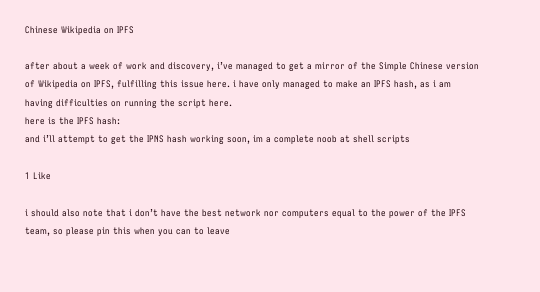Chinese Wikipedia on IPFS

after about a week of work and discovery, i’ve managed to get a mirror of the Simple Chinese version of Wikipedia on IPFS, fulfilling this issue here. i have only managed to make an IPFS hash, as i am having difficulties on running the script here.
here is the IPFS hash:
and i’ll attempt to get the IPNS hash working soon, im a complete noob at shell scripts

1 Like

i should also note that i don’t have the best network nor computers equal to the power of the IPFS team, so please pin this when you can to leave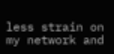less strain on my network and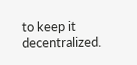to keep it decentralized.